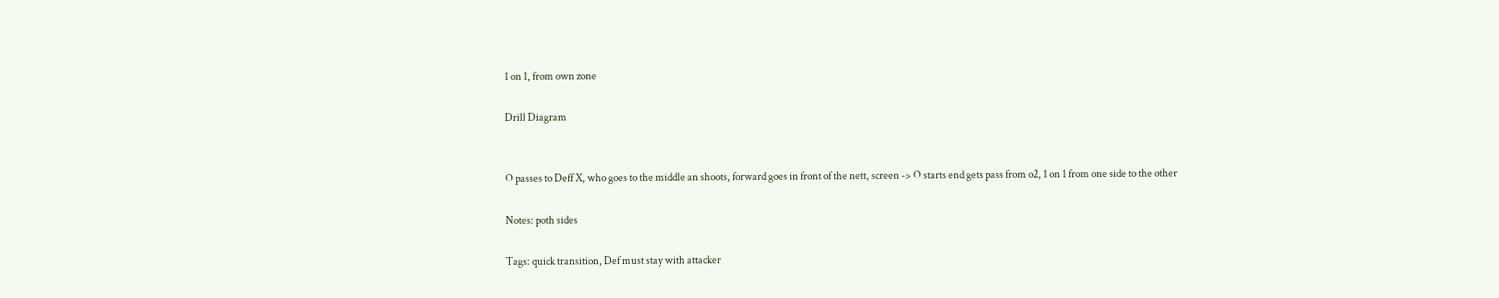1 on 1, from own zone

Drill Diagram


O passes to Deff X, who goes to the middle an shoots, forward goes in front of the nett, screen -> O starts end gets pass from o2, 1 on 1 from one side to the other

Notes: poth sides

Tags: quick transition, Def must stay with attacker